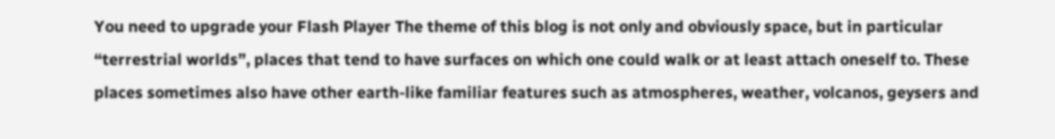You need to upgrade your Flash Player The theme of this blog is not only and obviously space, but in particular “terrestrial worlds”, places that tend to have surfaces on which one could walk or at least attach oneself to. These places sometimes also have other earth-like familiar features such as atmospheres, weather, volcanos, geysers and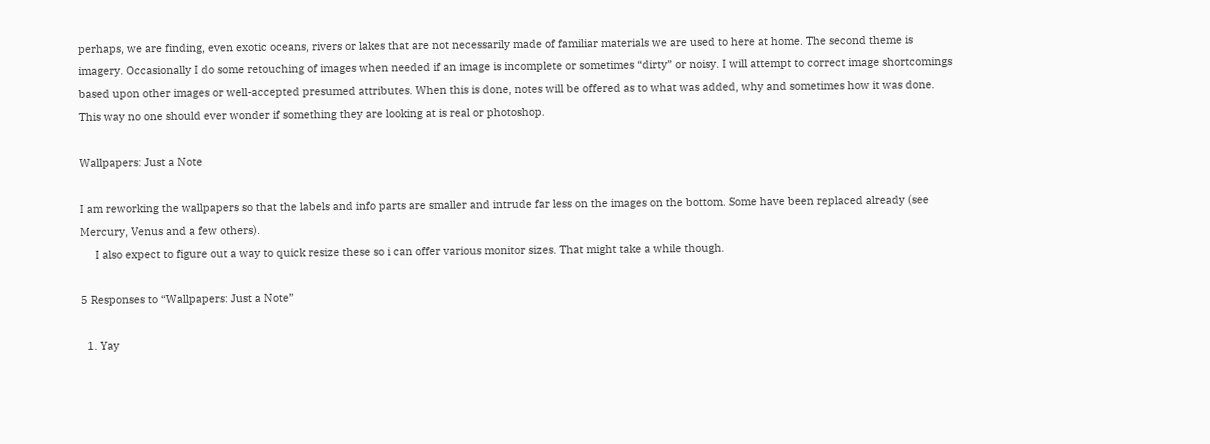perhaps, we are finding, even exotic oceans, rivers or lakes that are not necessarily made of familiar materials we are used to here at home. The second theme is imagery. Occasionally I do some retouching of images when needed if an image is incomplete or sometimes “dirty” or noisy. I will attempt to correct image shortcomings based upon other images or well-accepted presumed attributes. When this is done, notes will be offered as to what was added, why and sometimes how it was done. This way no one should ever wonder if something they are looking at is real or photoshop.

Wallpapers: Just a Note

I am reworking the wallpapers so that the labels and info parts are smaller and intrude far less on the images on the bottom. Some have been replaced already (see Mercury, Venus and a few others).
     I also expect to figure out a way to quick resize these so i can offer various monitor sizes. That might take a while though.

5 Responses to “Wallpapers: Just a Note”

  1. Yay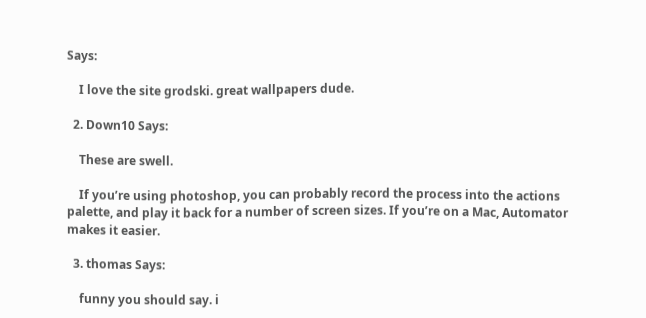Says:

    I love the site grodski. great wallpapers dude.

  2. Down10 Says:

    These are swell.

    If you’re using photoshop, you can probably record the process into the actions palette, and play it back for a number of screen sizes. If you’re on a Mac, Automator makes it easier.

  3. thomas Says:

    funny you should say. i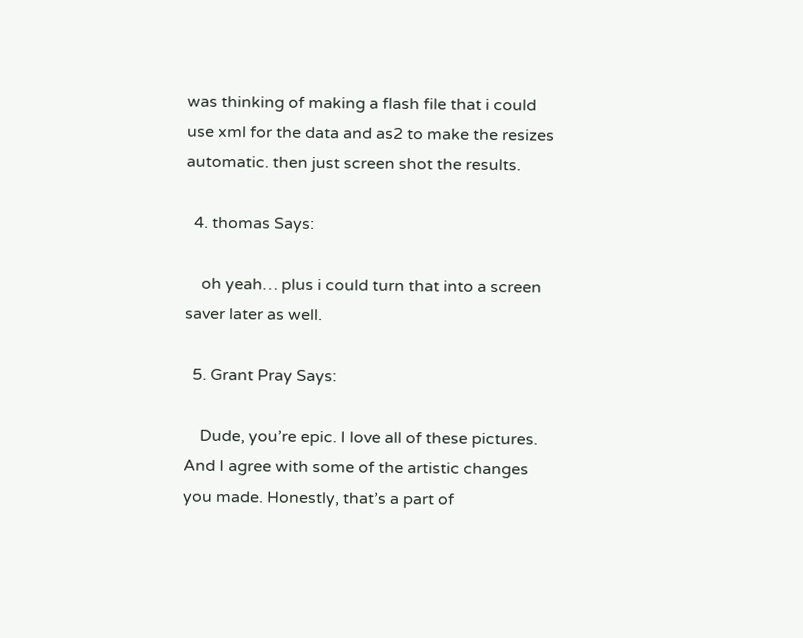was thinking of making a flash file that i could use xml for the data and as2 to make the resizes automatic. then just screen shot the results.

  4. thomas Says:

    oh yeah… plus i could turn that into a screen saver later as well.

  5. Grant Pray Says:

    Dude, you’re epic. I love all of these pictures. And I agree with some of the artistic changes you made. Honestly, that’s a part of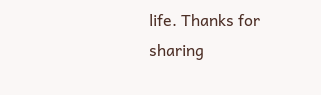life. Thanks for sharing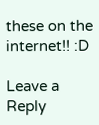these on the internet!! :D

Leave a Reply